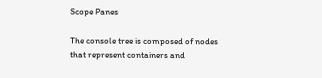Scope Panes

The console tree is composed of nodes that represent containers and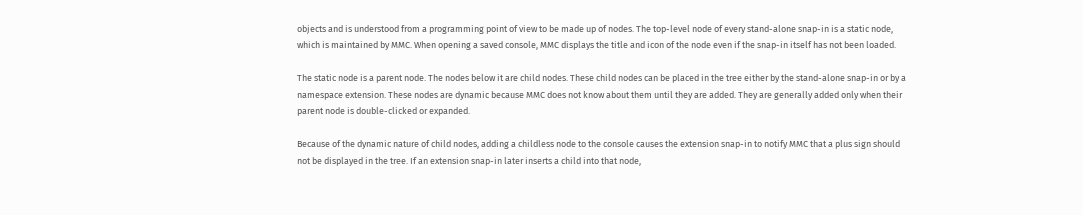objects and is understood from a programming point of view to be made up of nodes. The top-level node of every stand-alone snap-in is a static node, which is maintained by MMC. When opening a saved console, MMC displays the title and icon of the node even if the snap-in itself has not been loaded.

The static node is a parent node. The nodes below it are child nodes. These child nodes can be placed in the tree either by the stand-alone snap-in or by a namespace extension. These nodes are dynamic because MMC does not know about them until they are added. They are generally added only when their parent node is double-clicked or expanded.

Because of the dynamic nature of child nodes, adding a childless node to the console causes the extension snap-in to notify MMC that a plus sign should not be displayed in the tree. If an extension snap-in later inserts a child into that node,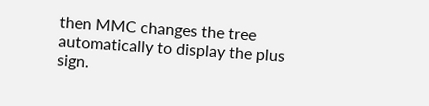then MMC changes the tree automatically to display the plus sign.